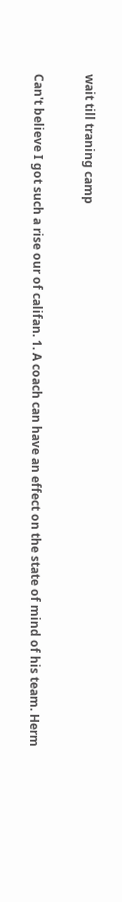wait till traning camp

Can't believe I got such a rise our of califan. 1. A coach can have an effect on the state of mind of his team. Herm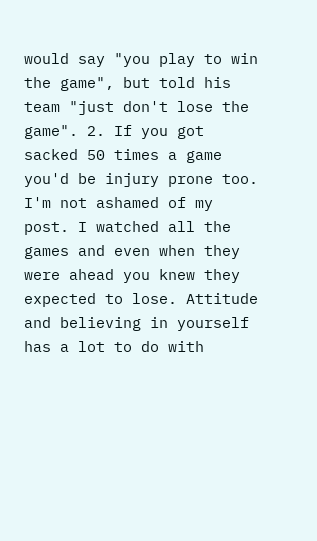would say "you play to win the game", but told his team "just don't lose the game". 2. If you got sacked 50 times a game you'd be injury prone too. I'm not ashamed of my post. I watched all the games and even when they were ahead you knew they expected to lose. Attitude and believing in yourself has a lot to do with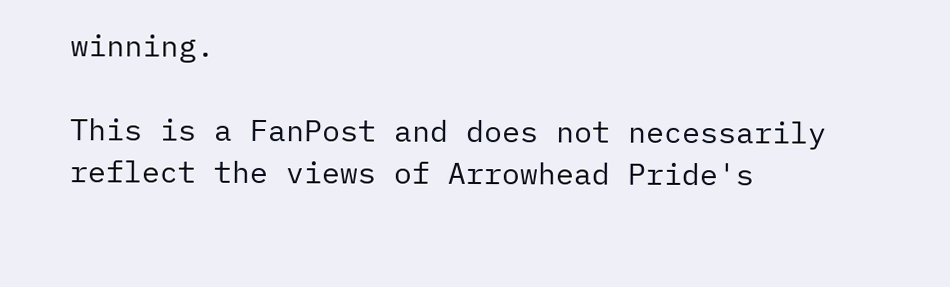winning.

This is a FanPost and does not necessarily reflect the views of Arrowhead Pride's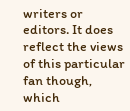writers or editors. It does reflect the views of this particular fan though, which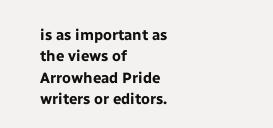is as important as the views of Arrowhead Pride writers or editors.